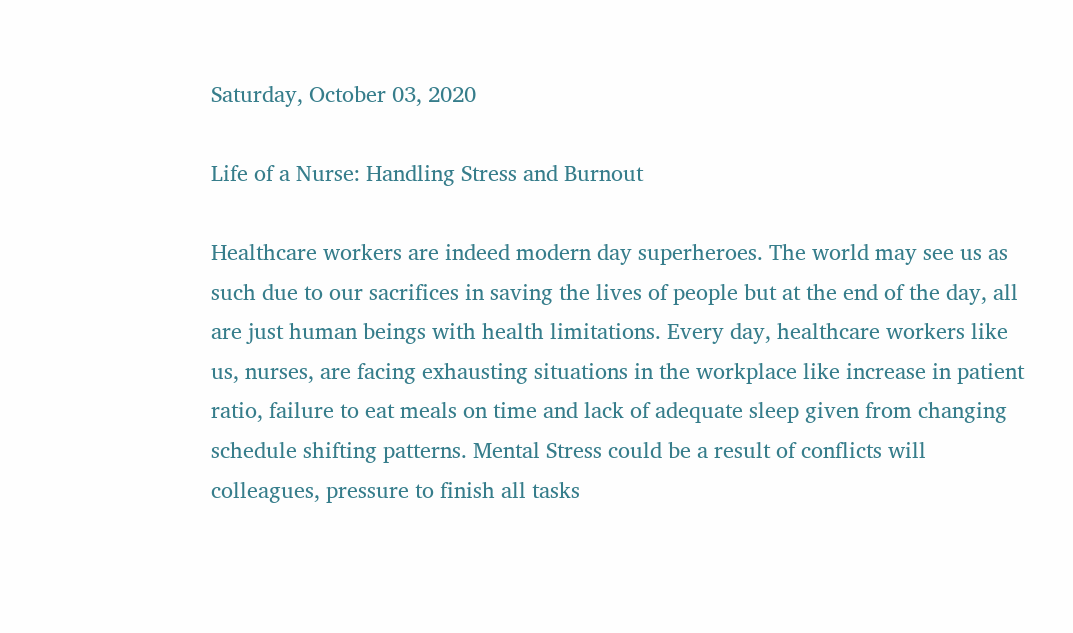Saturday, October 03, 2020

Life of a Nurse: Handling Stress and Burnout

Healthcare workers are indeed modern day superheroes. The world may see us as such due to our sacrifices in saving the lives of people but at the end of the day, all are just human beings with health limitations. Every day, healthcare workers like us, nurses, are facing exhausting situations in the workplace like increase in patient ratio, failure to eat meals on time and lack of adequate sleep given from changing schedule shifting patterns. Mental Stress could be a result of conflicts will colleagues, pressure to finish all tasks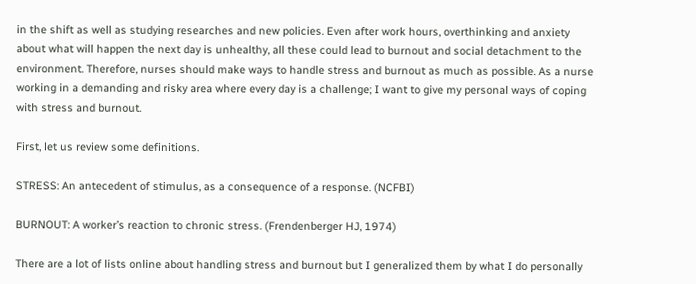in the shift as well as studying researches and new policies. Even after work hours, overthinking and anxiety about what will happen the next day is unhealthy, all these could lead to burnout and social detachment to the environment. Therefore, nurses should make ways to handle stress and burnout as much as possible. As a nurse working in a demanding and risky area where every day is a challenge; I want to give my personal ways of coping with stress and burnout.

First, let us review some definitions.

STRESS: An antecedent of stimulus, as a consequence of a response. (NCFBI)

BURNOUT: A worker’s reaction to chronic stress. (Frendenberger HJ, 1974)

There are a lot of lists online about handling stress and burnout but I generalized them by what I do personally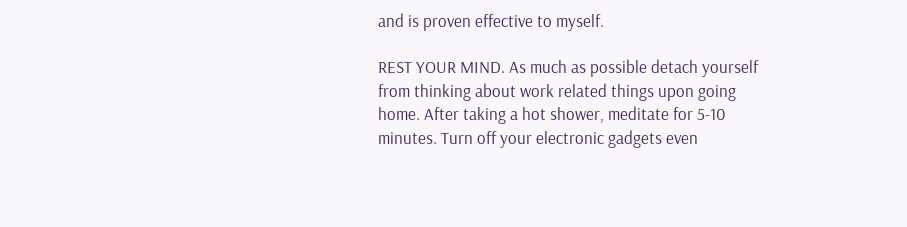and is proven effective to myself.

REST YOUR MIND. As much as possible detach yourself from thinking about work related things upon going home. After taking a hot shower, meditate for 5-10 minutes. Turn off your electronic gadgets even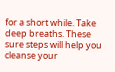for a short while. Take deep breaths. These sure steps will help you cleanse your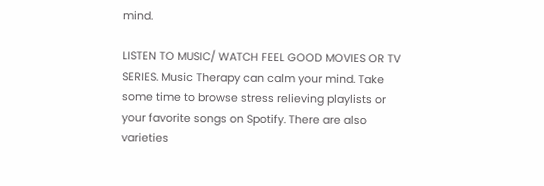mind.

LISTEN TO MUSIC/ WATCH FEEL GOOD MOVIES OR TV SERIES. Music Therapy can calm your mind. Take some time to browse stress relieving playlists or your favorite songs on Spotify. There are also varieties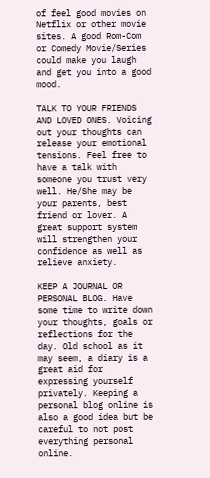of feel good movies on Netflix or other movie sites. A good Rom-Com or Comedy Movie/Series could make you laugh and get you into a good mood.

TALK TO YOUR FRIENDS AND LOVED ONES. Voicing out your thoughts can release your emotional tensions. Feel free to have a talk with someone you trust very well. He/She may be your parents, best friend or lover. A great support system will strengthen your confidence as well as relieve anxiety.

KEEP A JOURNAL OR PERSONAL BLOG. Have some time to write down your thoughts, goals or reflections for the day. Old school as it may seem, a diary is a great aid for expressing yourself privately. Keeping a personal blog online is also a good idea but be careful to not post everything personal online.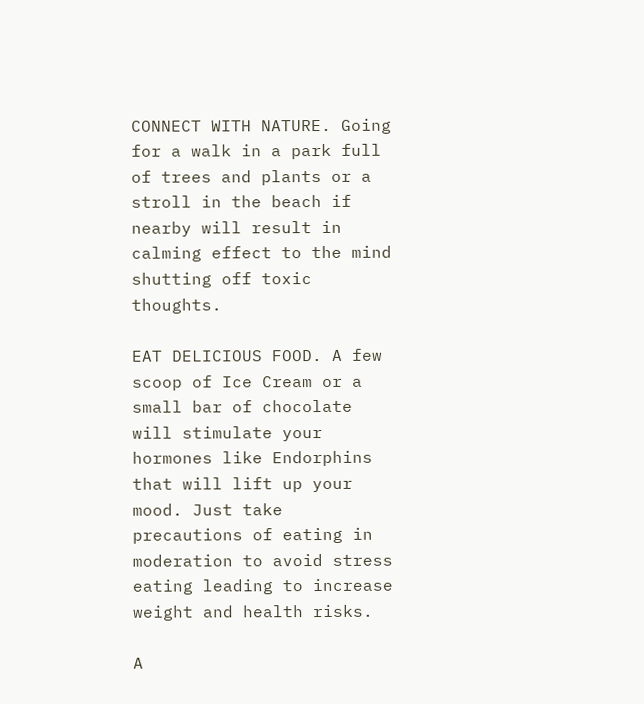CONNECT WITH NATURE. Going for a walk in a park full of trees and plants or a stroll in the beach if nearby will result in calming effect to the mind shutting off toxic thoughts.

EAT DELICIOUS FOOD. A few scoop of Ice Cream or a small bar of chocolate will stimulate your hormones like Endorphins that will lift up your mood. Just take precautions of eating in moderation to avoid stress eating leading to increase weight and health risks.

A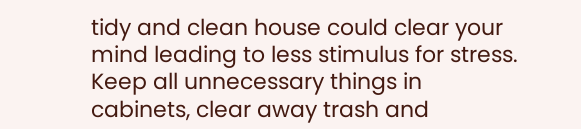tidy and clean house could clear your mind leading to less stimulus for stress. Keep all unnecessary things in cabinets, clear away trash and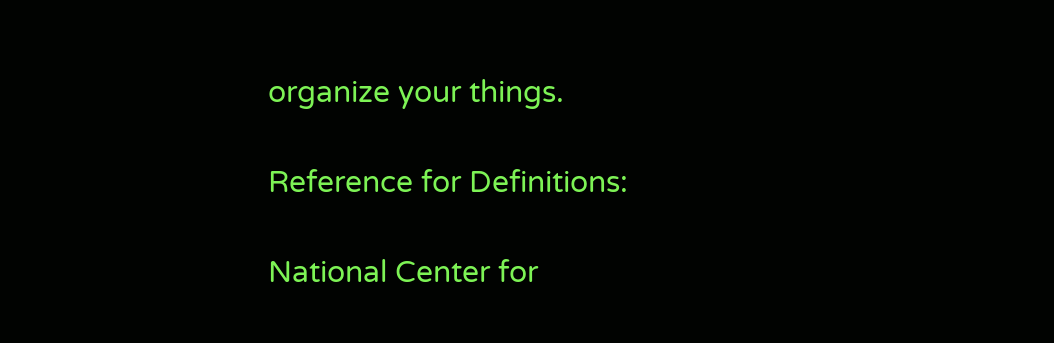organize your things.

Reference for Definitions:

National Center for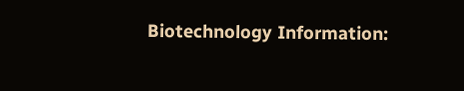Biotechnology Information: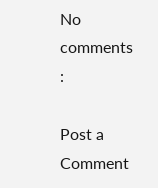No comments :

Post a Comment